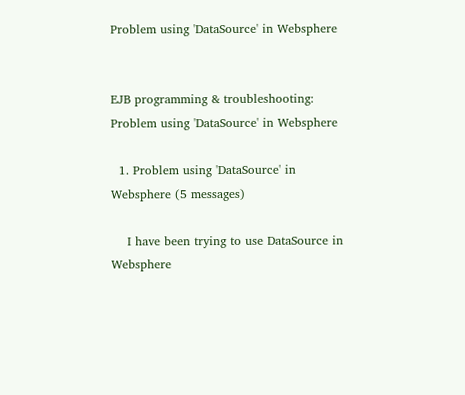Problem using 'DataSource' in Websphere


EJB programming & troubleshooting: Problem using 'DataSource' in Websphere

  1. Problem using 'DataSource' in Websphere (5 messages)

    I have been trying to use DataSource in Websphere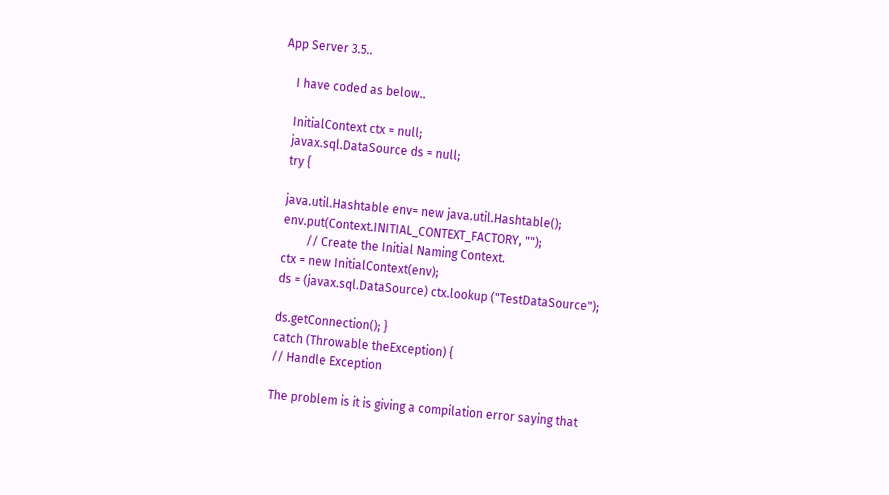App Server 3.5..

    I have coded as below..

    InitialContext ctx = null;
    javax.sql.DataSource ds = null;
    try {

    java.util.Hashtable env= new java.util.Hashtable();
    env.put(Context.INITIAL_CONTEXT_FACTORY, "");
            // Create the Initial Naming Context.
    ctx = new InitialContext(env);
    ds = (javax.sql.DataSource) ctx.lookup ("TestDataSource");

    ds.getConnection(); }
    catch (Throwable theException) {
    // Handle Exception

    The problem is it is giving a compilation error saying that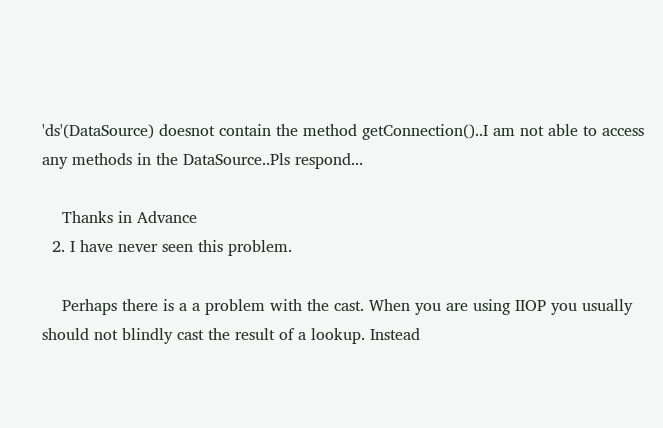'ds'(DataSource) doesnot contain the method getConnection()..I am not able to access any methods in the DataSource..Pls respond...

    Thanks in Advance
  2. I have never seen this problem.

    Perhaps there is a a problem with the cast. When you are using IIOP you usually should not blindly cast the result of a lookup. Instead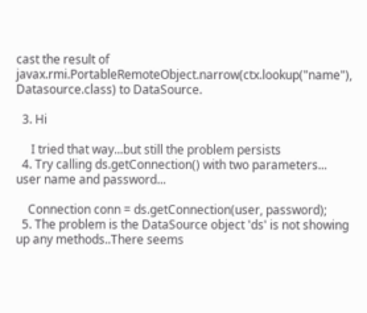cast the result of javax.rmi.PortableRemoteObject.narrow(ctx.lookup("name"), Datasource.class) to DataSource.

  3. Hi

     I tried that way...but still the problem persists
  4. Try calling ds.getConnection() with two parameters... user name and password...

    Connection conn = ds.getConnection(user, password);
  5. The problem is the DataSource object 'ds' is not showing up any methods..There seems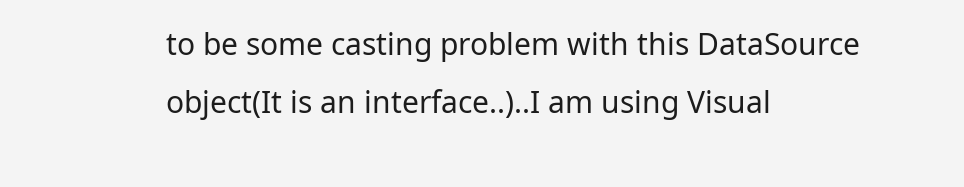to be some casting problem with this DataSource object(It is an interface..)..I am using Visual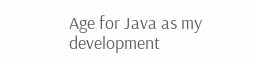Age for Java as my development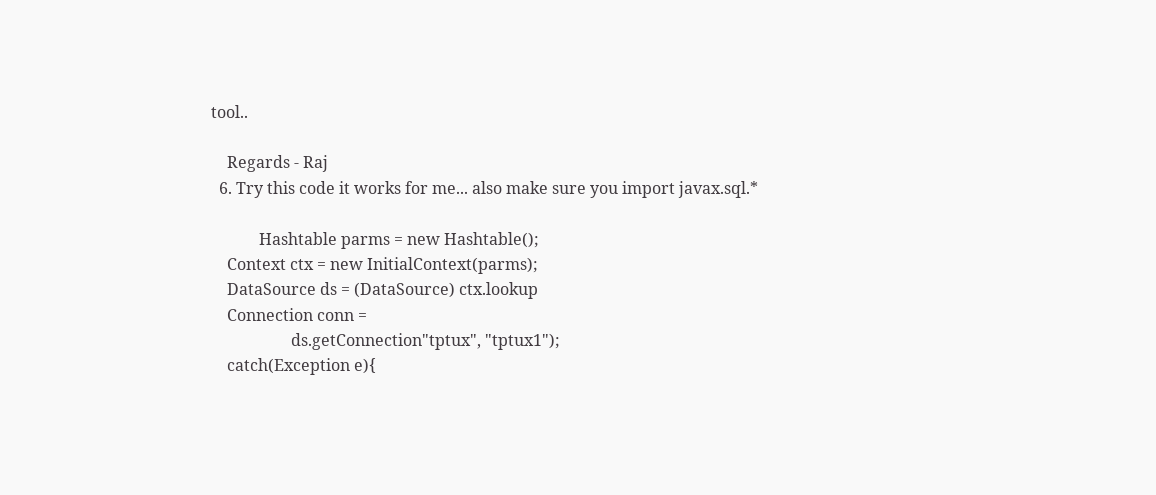tool..

    Regards - Raj
  6. Try this code it works for me... also make sure you import javax.sql.*

            Hashtable parms = new Hashtable();
    Context ctx = new InitialContext(parms);
    DataSource ds = (DataSource) ctx.lookup
    Connection conn =
                    ds.getConnection"tptux", "tptux1");
    catch(Exception e){